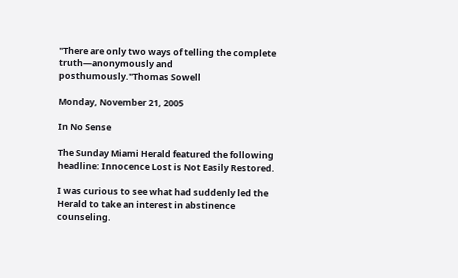"There are only two ways of telling the complete truth—anonymously and posthumously."Thomas Sowell

Monday, November 21, 2005

In No Sense

The Sunday Miami Herald featured the following headline: Innocence Lost is Not Easily Restored.

I was curious to see what had suddenly led the Herald to take an interest in abstinence counseling.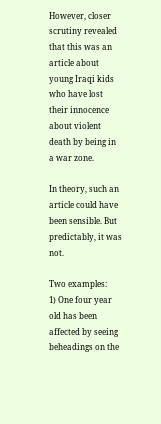However, closer scrutiny revealed that this was an article about young Iraqi kids who have lost their innocence about violent death by being in a war zone.

In theory, such an article could have been sensible. But predictably, it was not.

Two examples:
1) One four year old has been affected by seeing beheadings on the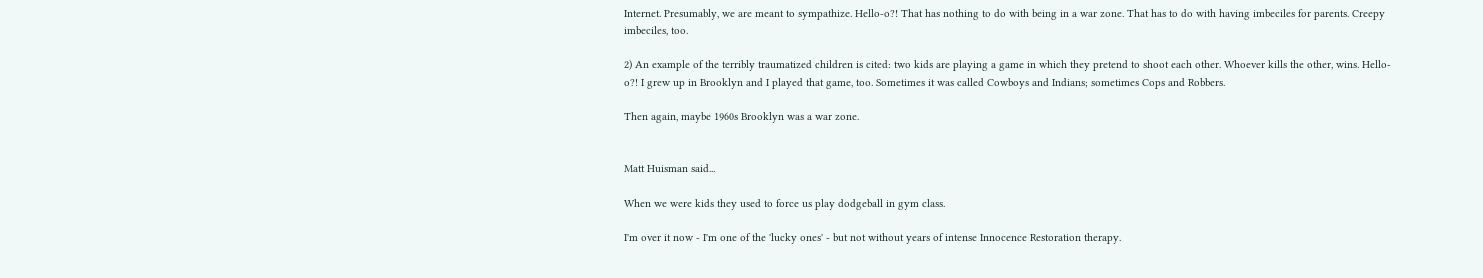Internet. Presumably, we are meant to sympathize. Hello-o?! That has nothing to do with being in a war zone. That has to do with having imbeciles for parents. Creepy imbeciles, too.

2) An example of the terribly traumatized children is cited: two kids are playing a game in which they pretend to shoot each other. Whoever kills the other, wins. Hello-o?! I grew up in Brooklyn and I played that game, too. Sometimes it was called Cowboys and Indians; sometimes Cops and Robbers.

Then again, maybe 1960s Brooklyn was a war zone.


Matt Huisman said...

When we were kids they used to force us play dodgeball in gym class.

I'm over it now - I'm one of the 'lucky ones' - but not without years of intense Innocence Restoration therapy.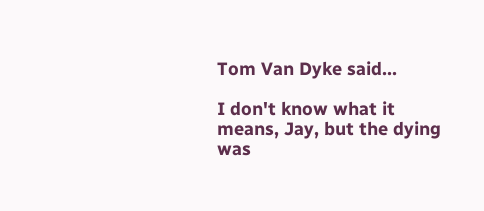Tom Van Dyke said...

I don't know what it means, Jay, but the dying was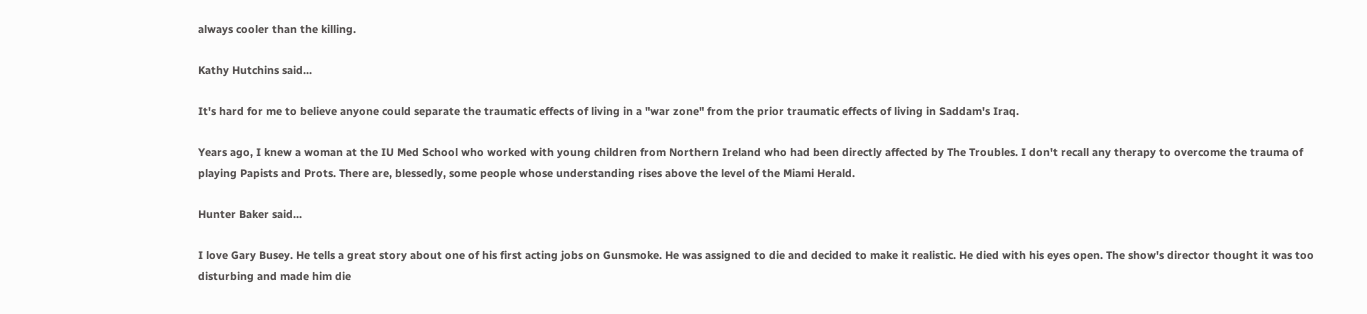always cooler than the killing.

Kathy Hutchins said...

It's hard for me to believe anyone could separate the traumatic effects of living in a "war zone" from the prior traumatic effects of living in Saddam's Iraq.

Years ago, I knew a woman at the IU Med School who worked with young children from Northern Ireland who had been directly affected by The Troubles. I don't recall any therapy to overcome the trauma of playing Papists and Prots. There are, blessedly, some people whose understanding rises above the level of the Miami Herald.

Hunter Baker said...

I love Gary Busey. He tells a great story about one of his first acting jobs on Gunsmoke. He was assigned to die and decided to make it realistic. He died with his eyes open. The show's director thought it was too disturbing and made him die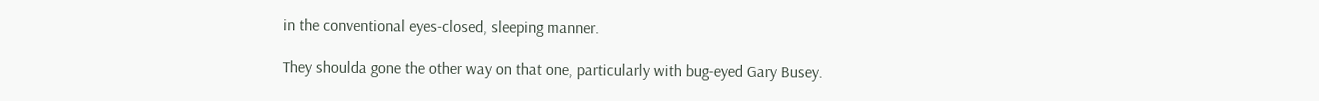in the conventional eyes-closed, sleeping manner.

They shoulda gone the other way on that one, particularly with bug-eyed Gary Busey.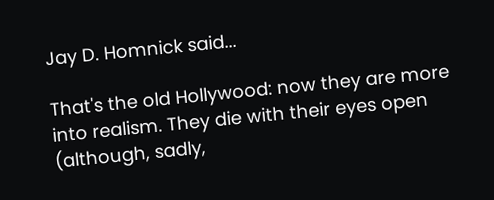Jay D. Homnick said...

That's the old Hollywood: now they are more into realism. They die with their eyes open (although, sadly,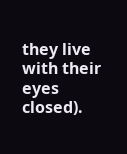they live with their eyes closed).